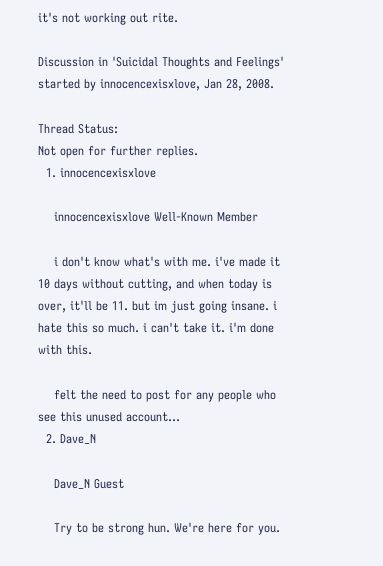it's not working out rite.

Discussion in 'Suicidal Thoughts and Feelings' started by innocencexisxlove, Jan 28, 2008.

Thread Status:
Not open for further replies.
  1. innocencexisxlove

    innocencexisxlove Well-Known Member

    i don't know what's with me. i've made it 10 days without cutting, and when today is over, it'll be 11. but im just going insane. i hate this so much. i can't take it. i'm done with this.

    felt the need to post for any people who see this unused account...
  2. Dave_N

    Dave_N Guest

    Try to be strong hun. We're here for you.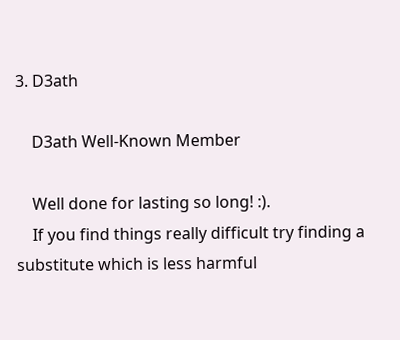3. D3ath

    D3ath Well-Known Member

    Well done for lasting so long! :).
    If you find things really difficult try finding a substitute which is less harmful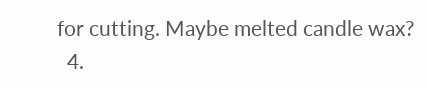for cutting. Maybe melted candle wax?
  4.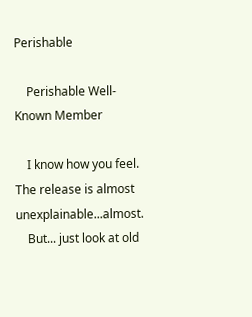Perishable

    Perishable Well-Known Member

    I know how you feel. The release is almost unexplainable...almost.
    But... just look at old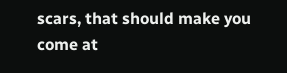scars, that should make you come at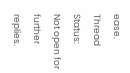ease.
Thread Status:
Not open for further replies.